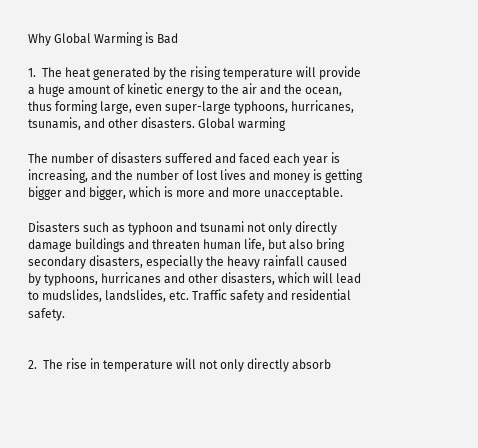Why Global Warming is Bad

1.  The heat generated by the rising temperature will provide a huge amount of kinetic energy to the air and the ocean, thus forming large, even super-large typhoons, hurricanes, tsunamis, and other disasters. Global warming

The number of disasters suffered and faced each year is increasing, and the number of lost lives and money is getting bigger and bigger, which is more and more unacceptable.

Disasters such as typhoon and tsunami not only directly damage buildings and threaten human life, but also bring secondary disasters, especially the heavy rainfall caused by typhoons, hurricanes and other disasters, which will lead to mudslides, landslides, etc. Traffic safety and residential safety.


2.  The rise in temperature will not only directly absorb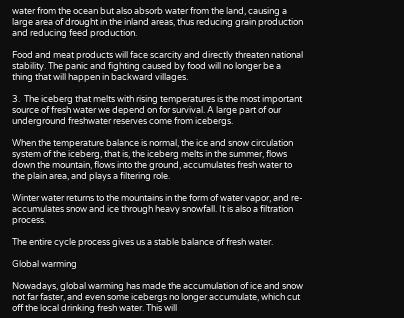water from the ocean but also absorb water from the land, causing a large area of drought in the inland areas, thus reducing grain production and reducing feed production.

Food and meat products will face scarcity and directly threaten national stability. The panic and fighting caused by food will no longer be a thing that will happen in backward villages.

3.  The iceberg that melts with rising temperatures is the most important source of fresh water we depend on for survival. A large part of our underground freshwater reserves come from icebergs.

When the temperature balance is normal, the ice and snow circulation system of the iceberg, that is, the iceberg melts in the summer, flows down the mountain, flows into the ground, accumulates fresh water to the plain area, and plays a filtering role.

Winter water returns to the mountains in the form of water vapor, and re-accumulates snow and ice through heavy snowfall. It is also a filtration process.

The entire cycle process gives us a stable balance of fresh water.

Global warming

Nowadays, global warming has made the accumulation of ice and snow not far faster, and even some icebergs no longer accumulate, which cut off the local drinking fresh water. This will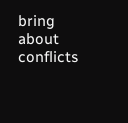bring about conflicts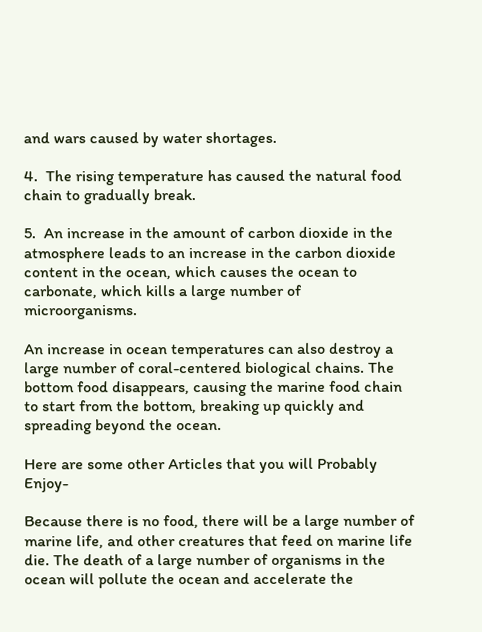and wars caused by water shortages.

4.  The rising temperature has caused the natural food chain to gradually break.

5.  An increase in the amount of carbon dioxide in the atmosphere leads to an increase in the carbon dioxide content in the ocean, which causes the ocean to carbonate, which kills a large number of microorganisms.

An increase in ocean temperatures can also destroy a large number of coral-centered biological chains. The bottom food disappears, causing the marine food chain to start from the bottom, breaking up quickly and spreading beyond the ocean.

Here are some other Articles that you will Probably Enjoy-

Because there is no food, there will be a large number of marine life, and other creatures that feed on marine life die. The death of a large number of organisms in the ocean will pollute the ocean and accelerate the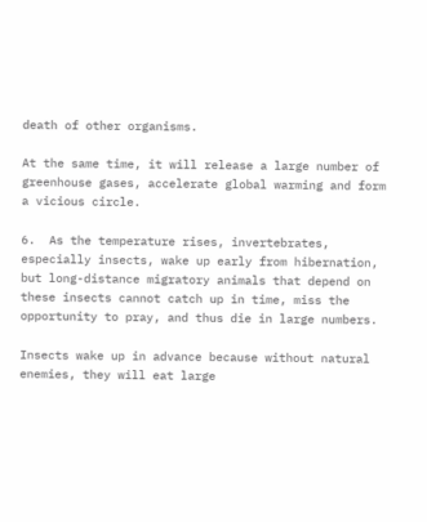death of other organisms.

At the same time, it will release a large number of greenhouse gases, accelerate global warming and form a vicious circle.

6.  As the temperature rises, invertebrates, especially insects, wake up early from hibernation, but long-distance migratory animals that depend on these insects cannot catch up in time, miss the opportunity to pray, and thus die in large numbers.

Insects wake up in advance because without natural enemies, they will eat large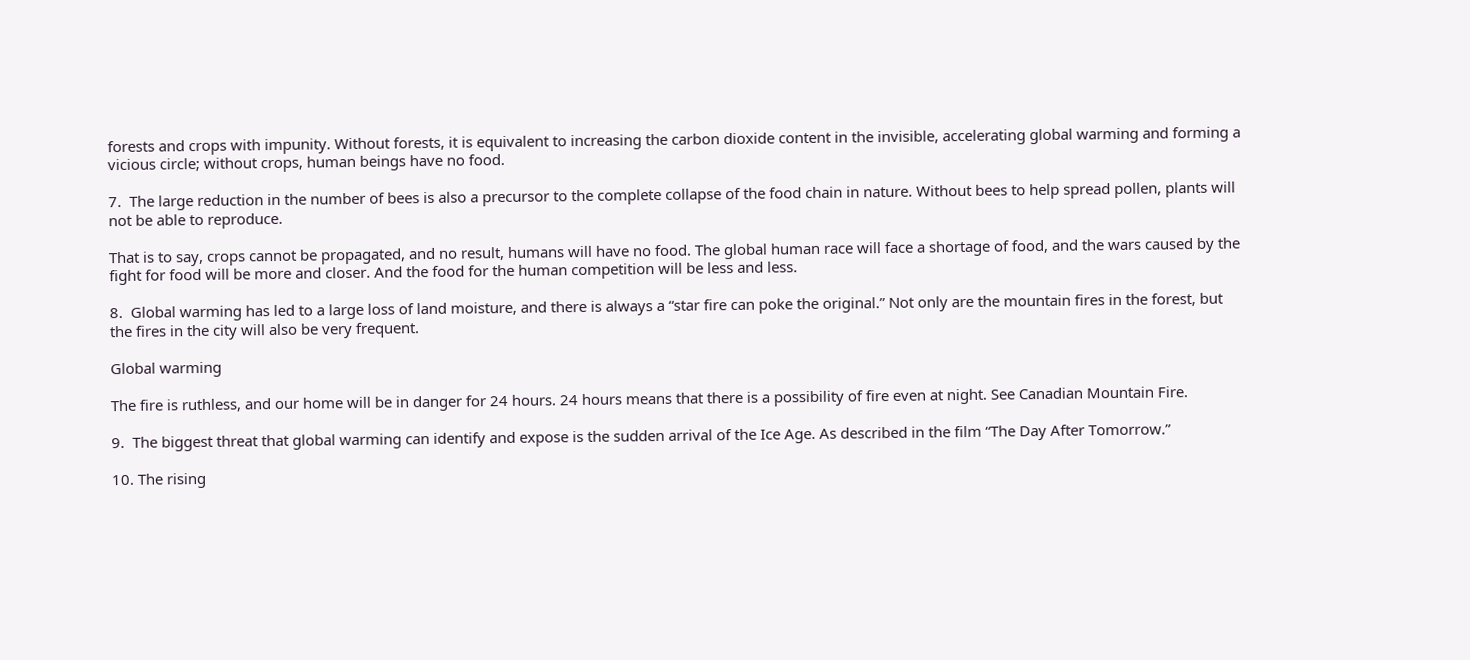forests and crops with impunity. Without forests, it is equivalent to increasing the carbon dioxide content in the invisible, accelerating global warming and forming a vicious circle; without crops, human beings have no food.

7.  The large reduction in the number of bees is also a precursor to the complete collapse of the food chain in nature. Without bees to help spread pollen, plants will not be able to reproduce.

That is to say, crops cannot be propagated, and no result, humans will have no food. The global human race will face a shortage of food, and the wars caused by the fight for food will be more and closer. And the food for the human competition will be less and less.

8.  Global warming has led to a large loss of land moisture, and there is always a “star fire can poke the original.” Not only are the mountain fires in the forest, but the fires in the city will also be very frequent.

Global warming

The fire is ruthless, and our home will be in danger for 24 hours. 24 hours means that there is a possibility of fire even at night. See Canadian Mountain Fire.

9.  The biggest threat that global warming can identify and expose is the sudden arrival of the Ice Age. As described in the film “The Day After Tomorrow.”

10. The rising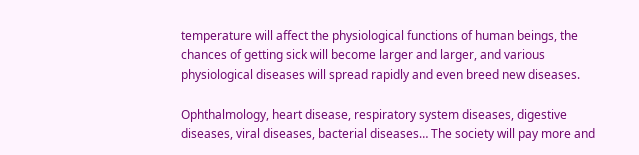temperature will affect the physiological functions of human beings, the chances of getting sick will become larger and larger, and various physiological diseases will spread rapidly and even breed new diseases.

Ophthalmology, heart disease, respiratory system diseases, digestive diseases, viral diseases, bacterial diseases… The society will pay more and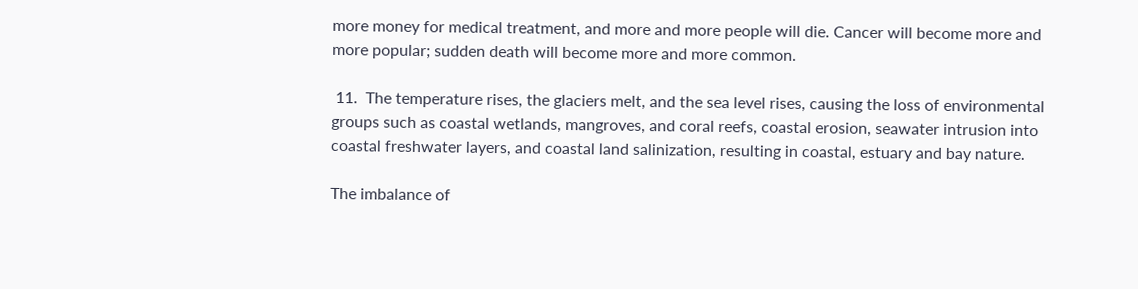more money for medical treatment, and more and more people will die. Cancer will become more and more popular; sudden death will become more and more common.

 11.  The temperature rises, the glaciers melt, and the sea level rises, causing the loss of environmental groups such as coastal wetlands, mangroves, and coral reefs, coastal erosion, seawater intrusion into coastal freshwater layers, and coastal land salinization, resulting in coastal, estuary and bay nature.

The imbalance of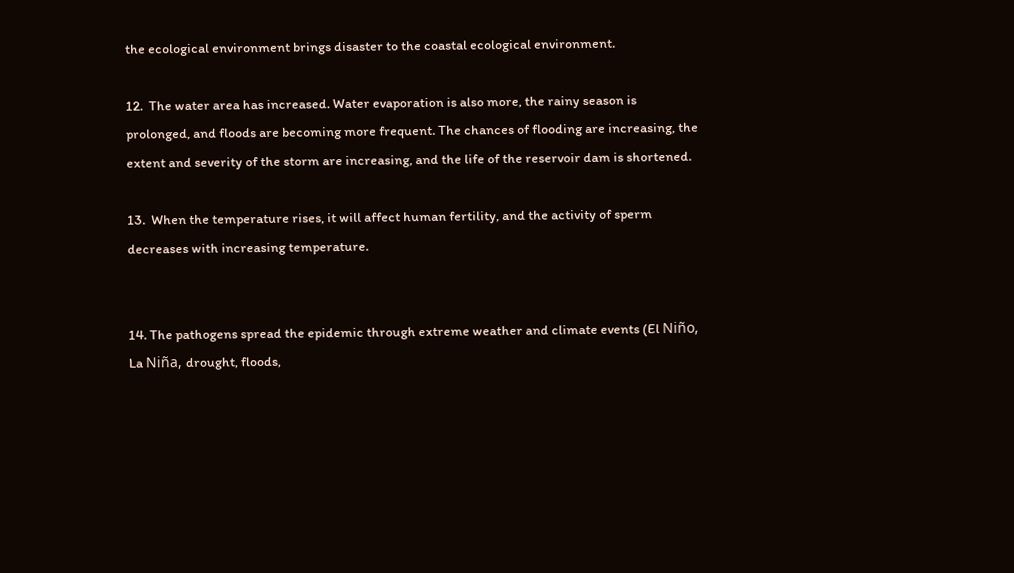the ecological environment brings disaster to the coastal ecological environment.

12.  The water area has increased. Water evaporation is also more, the rainy season is prolonged, and floods are becoming more frequent. The chances of flooding are increasing, the extent and severity of the storm are increasing, and the life of the reservoir dam is shortened.

13.  When the temperature rises, it will affect human fertility, and the activity of sperm decreases with increasing temperature.


14. The pathogens spread the epidemic through extreme weather and climate events (El Niño, La Niña, drought, floods,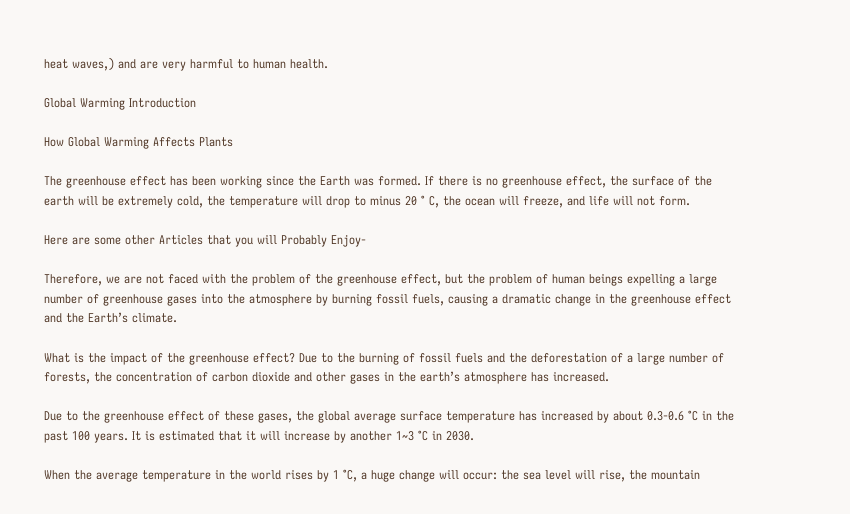heat waves,) and are very harmful to human health.

Global Warming Introduction

How Global Warming Affects Plants

The greenhouse effect has been working since the Earth was formed. If there is no greenhouse effect, the surface of the earth will be extremely cold, the temperature will drop to minus 20 ° C, the ocean will freeze, and life will not form.

Here are some other Articles that you will Probably Enjoy-

Therefore, we are not faced with the problem of the greenhouse effect, but the problem of human beings expelling a large number of greenhouse gases into the atmosphere by burning fossil fuels, causing a dramatic change in the greenhouse effect and the Earth’s climate.

What is the impact of the greenhouse effect? Due to the burning of fossil fuels and the deforestation of a large number of forests, the concentration of carbon dioxide and other gases in the earth’s atmosphere has increased.

Due to the greenhouse effect of these gases, the global average surface temperature has increased by about 0.3-0.6 °C in the past 100 years. It is estimated that it will increase by another 1~3 °C in 2030.

When the average temperature in the world rises by 1 °C, a huge change will occur: the sea level will rise, the mountain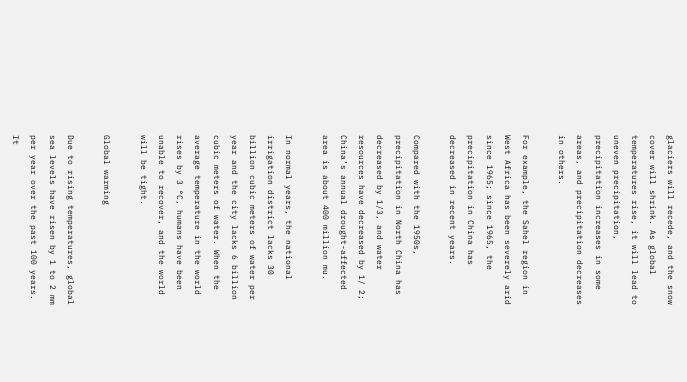glaciers will recede, and the snow cover will shrink. As global temperatures rise, it will lead to uneven precipitation, precipitation increases in some areas, and precipitation decreases in others.

For example, the Sahel region in West Africa has been severely arid since 1965; since 1965, the precipitation in China has decreased in recent years.

Compared with the 1950s, precipitation in North China has decreased by 1/3, and water resources have decreased by 1/ 2; China’s annual drought-affected area is about 400 million mu.

In normal years, the national irrigation district lacks 30 billion cubic meters of water per year and the city lacks 6 billion cubic meters of water. When the average temperature in the world rises by 3 °C, humans have been unable to recover, and the world will be tight.

Global warming

Due to rising temperatures, global sea levels have risen by 1 to 2 mm per year over the past 100 years. It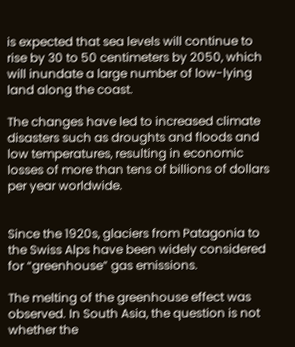is expected that sea levels will continue to rise by 30 to 50 centimeters by 2050, which will inundate a large number of low-lying land along the coast.

The changes have led to increased climate disasters such as droughts and floods and low temperatures, resulting in economic losses of more than tens of billions of dollars per year worldwide.


Since the 1920s, glaciers from Patagonia to the Swiss Alps have been widely considered for “greenhouse” gas emissions.

The melting of the greenhouse effect was observed. In South Asia, the question is not whether the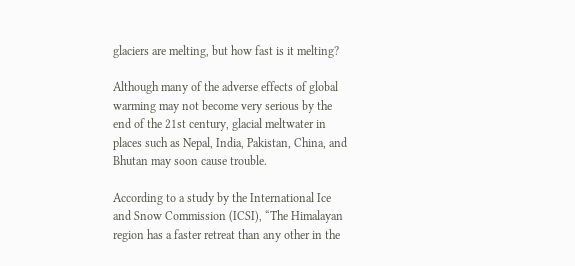glaciers are melting, but how fast is it melting?

Although many of the adverse effects of global warming may not become very serious by the end of the 21st century, glacial meltwater in places such as Nepal, India, Pakistan, China, and Bhutan may soon cause trouble.

According to a study by the International Ice and Snow Commission (ICSI), “The Himalayan region has a faster retreat than any other in the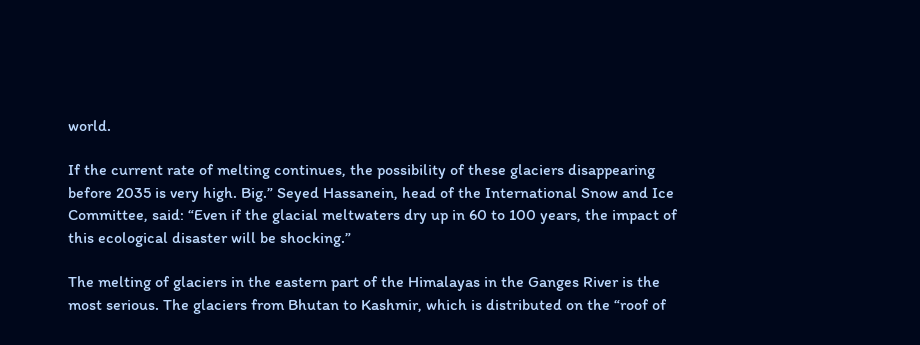world.

If the current rate of melting continues, the possibility of these glaciers disappearing before 2035 is very high. Big.” Seyed Hassanein, head of the International Snow and Ice Committee, said: “Even if the glacial meltwaters dry up in 60 to 100 years, the impact of this ecological disaster will be shocking.”

The melting of glaciers in the eastern part of the Himalayas in the Ganges River is the most serious. The glaciers from Bhutan to Kashmir, which is distributed on the “roof of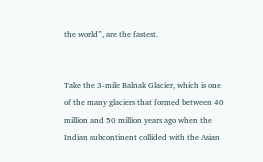the world”, are the fastest.


Take the 3-mile Balnak Glacier, which is one of the many glaciers that formed between 40 million and 50 million years ago when the Indian subcontinent collided with the Asian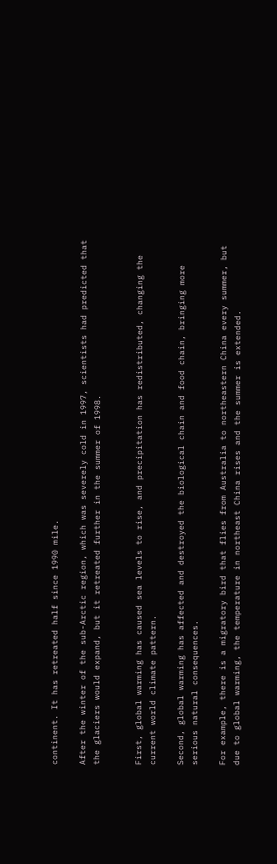continent. It has retreated half since 1990 mile.

After the winter of the sub-Arctic region, which was severely cold in 1997, scientists had predicted that the glaciers would expand, but it retreated further in the summer of 1998.


First, global warming has caused sea levels to rise, and precipitation has redistributed, changing the current world climate pattern.

Second, global warming has affected and destroyed the biological chain and food chain, bringing more serious natural consequences.

For example, there is a migratory bird that flies from Australia to northeastern China every summer, but due to global warming, the temperature in northeast China rises and the summer is extended.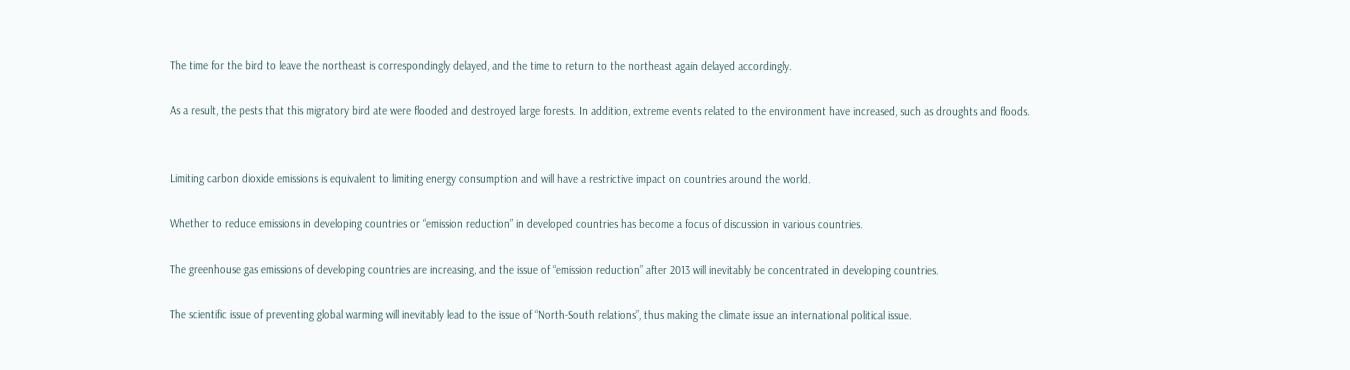The time for the bird to leave the northeast is correspondingly delayed, and the time to return to the northeast again delayed accordingly.

As a result, the pests that this migratory bird ate were flooded and destroyed large forests. In addition, extreme events related to the environment have increased, such as droughts and floods.


Limiting carbon dioxide emissions is equivalent to limiting energy consumption and will have a restrictive impact on countries around the world.

Whether to reduce emissions in developing countries or “emission reduction” in developed countries has become a focus of discussion in various countries.

The greenhouse gas emissions of developing countries are increasing, and the issue of “emission reduction” after 2013 will inevitably be concentrated in developing countries.

The scientific issue of preventing global warming will inevitably lead to the issue of “North-South relations”, thus making the climate issue an international political issue.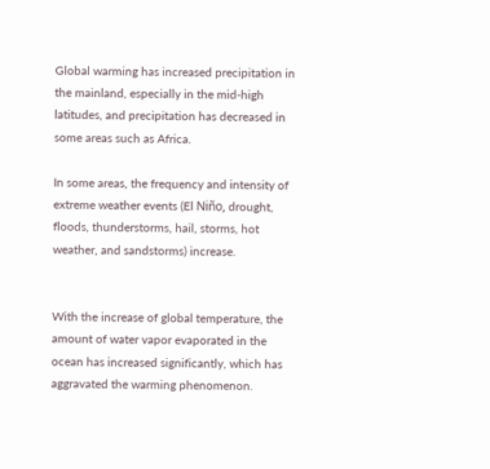Global warming has increased precipitation in the mainland, especially in the mid-high latitudes, and precipitation has decreased in some areas such as Africa.

In some areas, the frequency and intensity of extreme weather events (El Niño, drought, floods, thunderstorms, hail, storms, hot weather, and sandstorms) increase.


With the increase of global temperature, the amount of water vapor evaporated in the ocean has increased significantly, which has aggravated the warming phenomenon.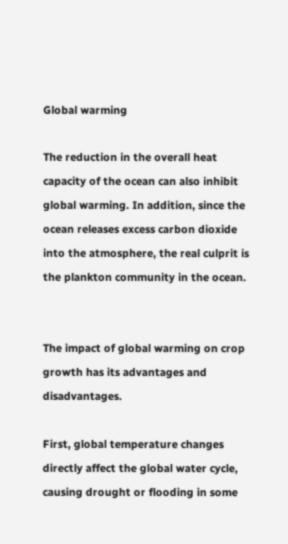Global warming

The reduction in the overall heat capacity of the ocean can also inhibit global warming. In addition, since the ocean releases excess carbon dioxide into the atmosphere, the real culprit is the plankton community in the ocean.


The impact of global warming on crop growth has its advantages and disadvantages.

First, global temperature changes directly affect the global water cycle, causing drought or flooding in some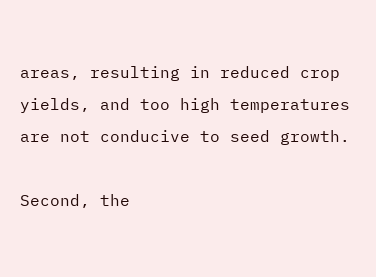areas, resulting in reduced crop yields, and too high temperatures are not conducive to seed growth.

Second, the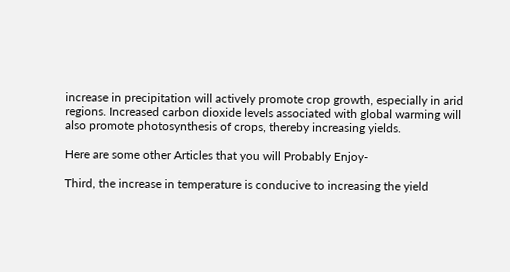increase in precipitation will actively promote crop growth, especially in arid regions. Increased carbon dioxide levels associated with global warming will also promote photosynthesis of crops, thereby increasing yields.

Here are some other Articles that you will Probably Enjoy-

Third, the increase in temperature is conducive to increasing the yield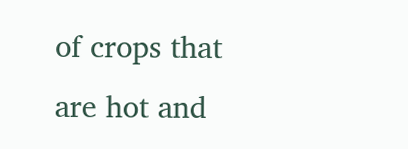of crops that are hot and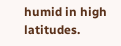humid in high latitudes.